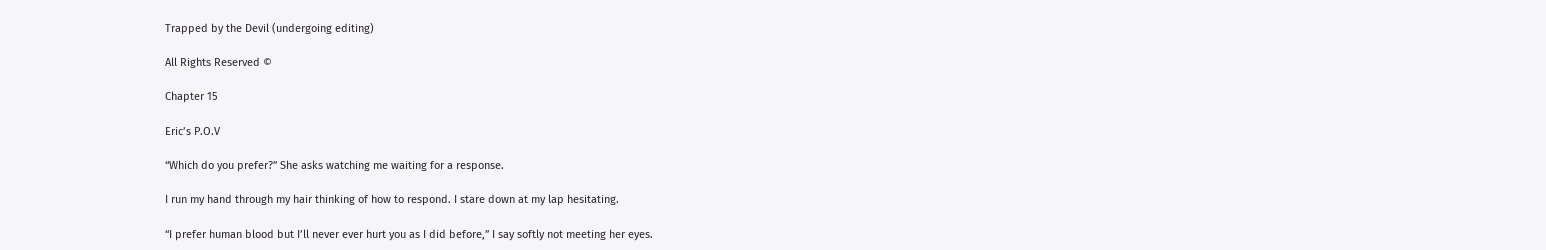Trapped by the Devil (undergoing editing)

All Rights Reserved ©

Chapter 15

Eric’s P.O.V

“Which do you prefer?” She asks watching me waiting for a response.

I run my hand through my hair thinking of how to respond. I stare down at my lap hesitating.

“I prefer human blood but I’ll never ever hurt you as I did before,” I say softly not meeting her eyes.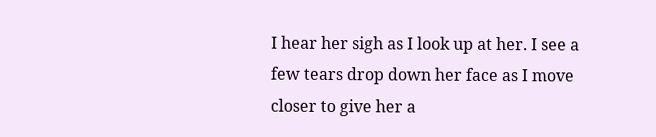I hear her sigh as I look up at her. I see a few tears drop down her face as I move closer to give her a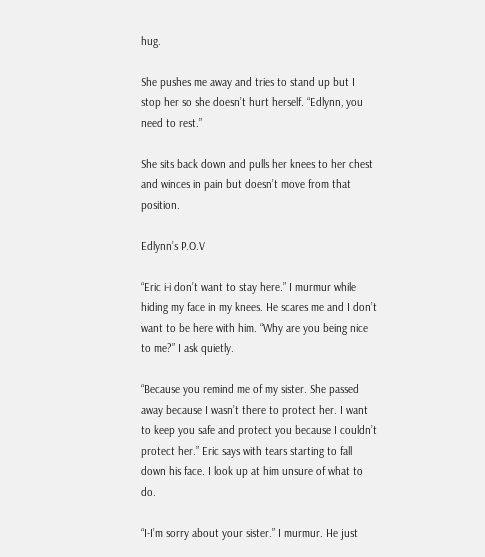hug.

She pushes me away and tries to stand up but I stop her so she doesn’t hurt herself. “Edlynn, you need to rest.”

She sits back down and pulls her knees to her chest and winces in pain but doesn’t move from that position.

Edlynn’s P.O.V

“Eric i-i don’t want to stay here.” I murmur while hiding my face in my knees. He scares me and I don’t want to be here with him. “Why are you being nice to me?” I ask quietly.

“Because you remind me of my sister. She passed away because I wasn’t there to protect her. I want to keep you safe and protect you because I couldn’t protect her.” Eric says with tears starting to fall down his face. I look up at him unsure of what to do.

“I-I’m sorry about your sister.” I murmur. He just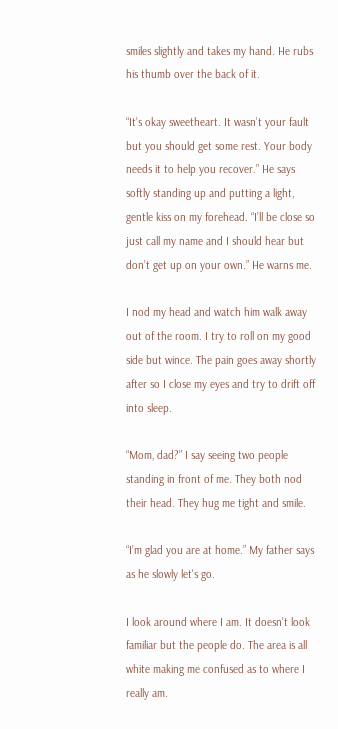smiles slightly and takes my hand. He rubs his thumb over the back of it.

“It’s okay sweetheart. It wasn’t your fault but you should get some rest. Your body needs it to help you recover.” He says softly standing up and putting a light, gentle kiss on my forehead. “I’ll be close so just call my name and I should hear but don’t get up on your own.” He warns me.

I nod my head and watch him walk away out of the room. I try to roll on my good side but wince. The pain goes away shortly after so I close my eyes and try to drift off into sleep.

“Mom, dad?” I say seeing two people standing in front of me. They both nod their head. They hug me tight and smile.

“I’m glad you are at home.” My father says as he slowly let's go.

I look around where I am. It doesn’t look familiar but the people do. The area is all white making me confused as to where I really am.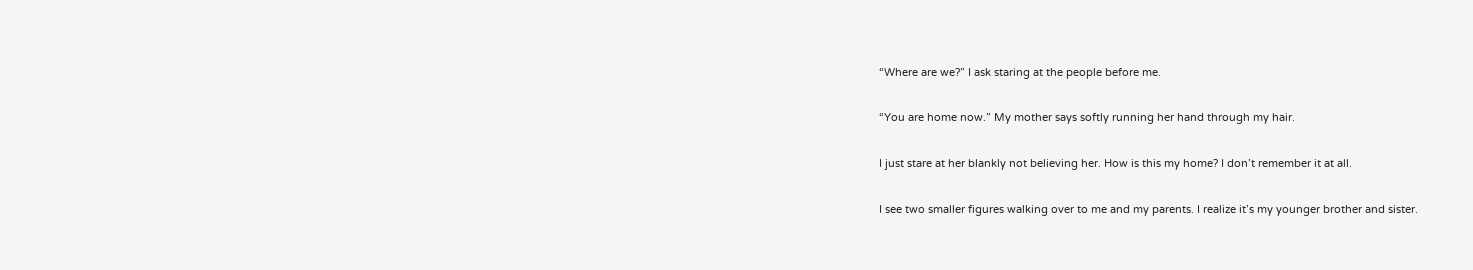“Where are we?” I ask staring at the people before me.

“You are home now.” My mother says softly running her hand through my hair.

I just stare at her blankly not believing her. How is this my home? I don’t remember it at all.

I see two smaller figures walking over to me and my parents. I realize it’s my younger brother and sister.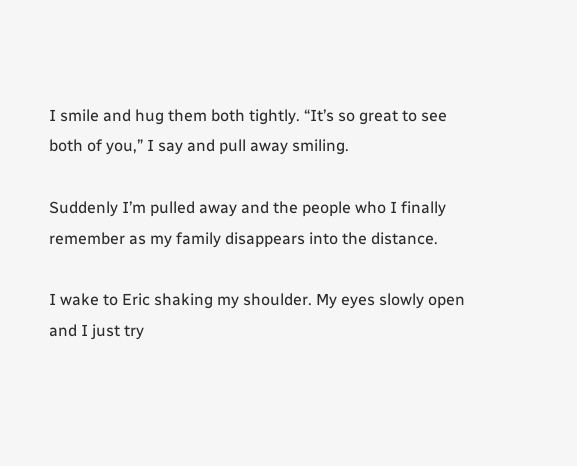I smile and hug them both tightly. “It’s so great to see both of you,” I say and pull away smiling.

Suddenly I’m pulled away and the people who I finally remember as my family disappears into the distance.

I wake to Eric shaking my shoulder. My eyes slowly open and I just try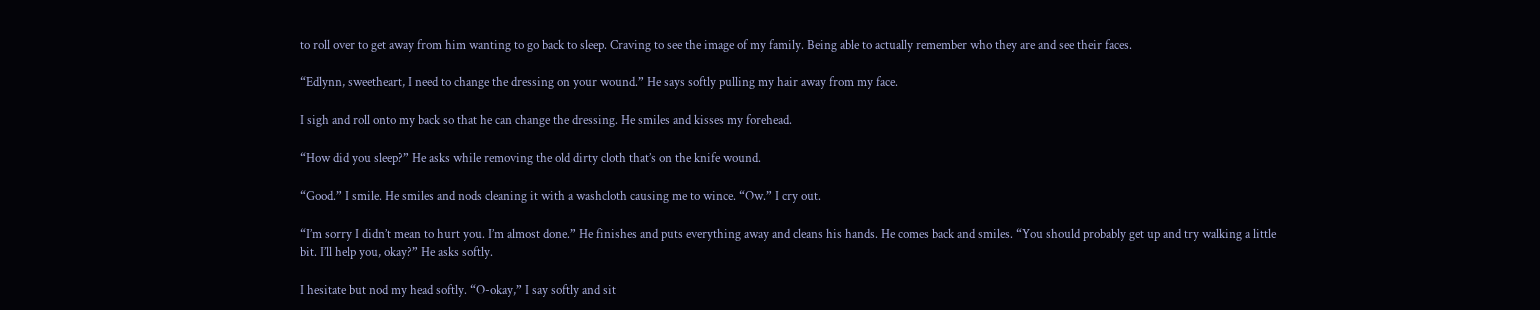to roll over to get away from him wanting to go back to sleep. Craving to see the image of my family. Being able to actually remember who they are and see their faces.

“Edlynn, sweetheart, I need to change the dressing on your wound.” He says softly pulling my hair away from my face.

I sigh and roll onto my back so that he can change the dressing. He smiles and kisses my forehead.

“How did you sleep?” He asks while removing the old dirty cloth that’s on the knife wound.

“Good.” I smile. He smiles and nods cleaning it with a washcloth causing me to wince. “Ow.” I cry out.

“I’m sorry I didn’t mean to hurt you. I’m almost done.” He finishes and puts everything away and cleans his hands. He comes back and smiles. “You should probably get up and try walking a little bit. I’ll help you, okay?” He asks softly.

I hesitate but nod my head softly. “O-okay,” I say softly and sit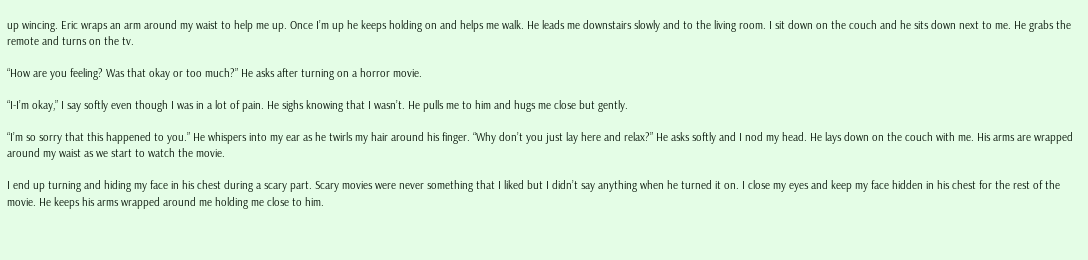up wincing. Eric wraps an arm around my waist to help me up. Once I’m up he keeps holding on and helps me walk. He leads me downstairs slowly and to the living room. I sit down on the couch and he sits down next to me. He grabs the remote and turns on the tv.

“How are you feeling? Was that okay or too much?” He asks after turning on a horror movie.

“I-I’m okay,” I say softly even though I was in a lot of pain. He sighs knowing that I wasn’t. He pulls me to him and hugs me close but gently.

“I’m so sorry that this happened to you.” He whispers into my ear as he twirls my hair around his finger. “Why don’t you just lay here and relax?” He asks softly and I nod my head. He lays down on the couch with me. His arms are wrapped around my waist as we start to watch the movie.

I end up turning and hiding my face in his chest during a scary part. Scary movies were never something that I liked but I didn’t say anything when he turned it on. I close my eyes and keep my face hidden in his chest for the rest of the movie. He keeps his arms wrapped around me holding me close to him.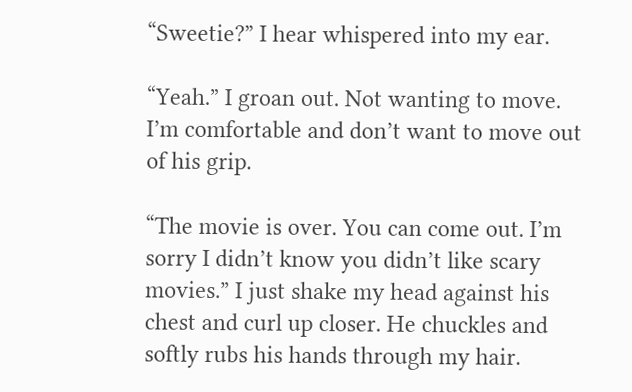“Sweetie?” I hear whispered into my ear.

“Yeah.” I groan out. Not wanting to move. I’m comfortable and don’t want to move out of his grip.

“The movie is over. You can come out. I’m sorry I didn’t know you didn’t like scary movies.” I just shake my head against his chest and curl up closer. He chuckles and softly rubs his hands through my hair.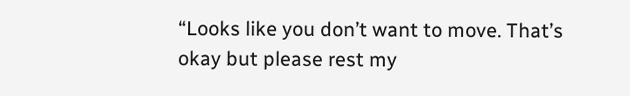“Looks like you don’t want to move. That’s okay but please rest my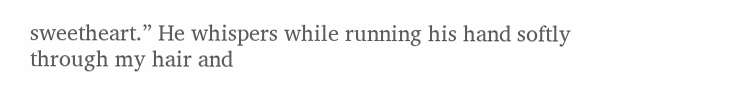sweetheart.” He whispers while running his hand softly through my hair and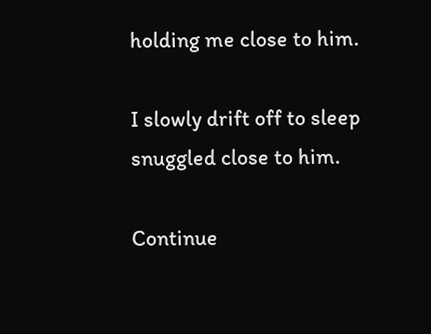holding me close to him.

I slowly drift off to sleep snuggled close to him.

Continue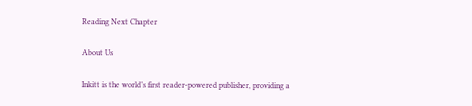Reading Next Chapter

About Us

Inkitt is the world’s first reader-powered publisher, providing a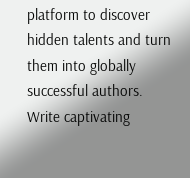platform to discover hidden talents and turn them into globally successful authors. Write captivating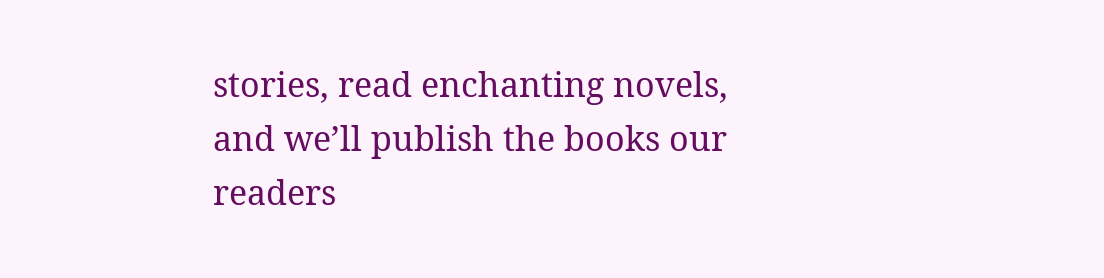stories, read enchanting novels, and we’ll publish the books our readers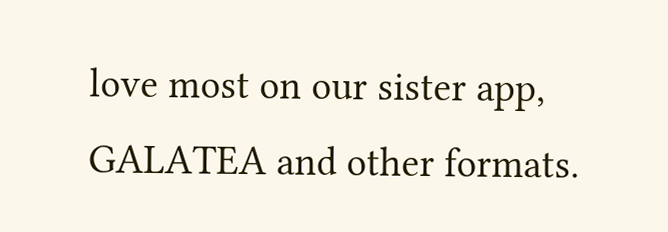love most on our sister app, GALATEA and other formats.